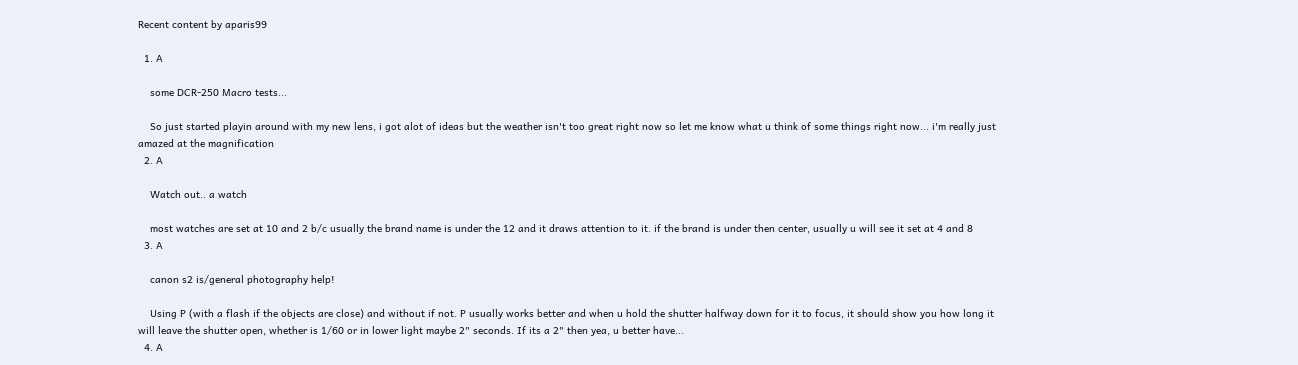Recent content by aparis99

  1. A

    some DCR-250 Macro tests...

    So just started playin around with my new lens, i got alot of ideas but the weather isn't too great right now so let me know what u think of some things right now... i'm really just amazed at the magnification
  2. A

    Watch out.. a watch

    most watches are set at 10 and 2 b/c usually the brand name is under the 12 and it draws attention to it. if the brand is under then center, usually u will see it set at 4 and 8
  3. A

    canon s2 is/general photography help!

    Using P (with a flash if the objects are close) and without if not. P usually works better and when u hold the shutter halfway down for it to focus, it should show you how long it will leave the shutter open, whether is 1/60 or in lower light maybe 2" seconds. If its a 2" then yea, u better have...
  4. A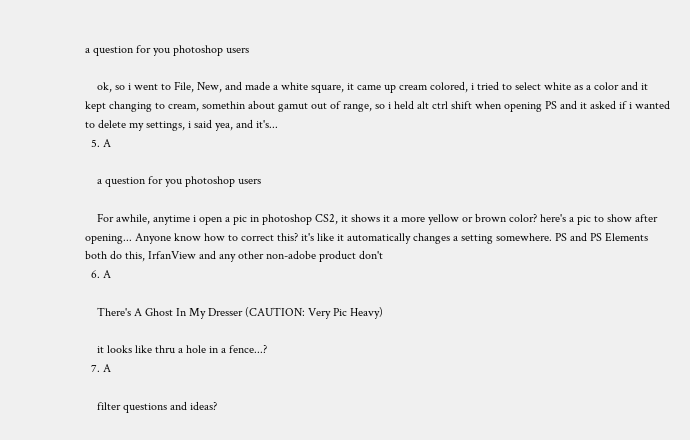a question for you photoshop users

    ok, so i went to File, New, and made a white square, it came up cream colored, i tried to select white as a color and it kept changing to cream, somethin about gamut out of range, so i held alt ctrl shift when opening PS and it asked if i wanted to delete my settings, i said yea, and it's...
  5. A

    a question for you photoshop users

    For awhile, anytime i open a pic in photoshop CS2, it shows it a more yellow or brown color? here's a pic to show after opening... Anyone know how to correct this? it's like it automatically changes a setting somewhere. PS and PS Elements both do this, IrfanView and any other non-adobe product don't
  6. A

    There's A Ghost In My Dresser (CAUTION: Very Pic Heavy)

    it looks like thru a hole in a fence...?
  7. A

    filter questions and ideas?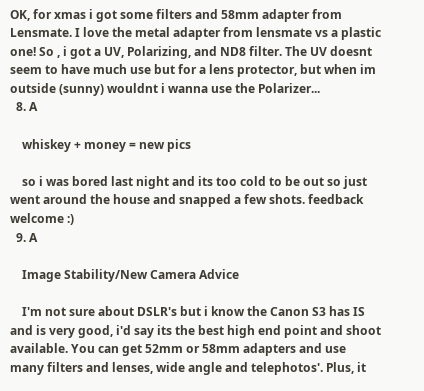OK, for xmas i got some filters and 58mm adapter from Lensmate. I love the metal adapter from lensmate vs a plastic one! So , i got a UV, Polarizing, and ND8 filter. The UV doesnt seem to have much use but for a lens protector, but when im outside (sunny) wouldnt i wanna use the Polarizer...
  8. A

    whiskey + money = new pics

    so i was bored last night and its too cold to be out so just went around the house and snapped a few shots. feedback welcome :)
  9. A

    Image Stability/New Camera Advice

    I'm not sure about DSLR's but i know the Canon S3 has IS and is very good, i'd say its the best high end point and shoot available. You can get 52mm or 58mm adapters and use many filters and lenses, wide angle and telephotos'. Plus, it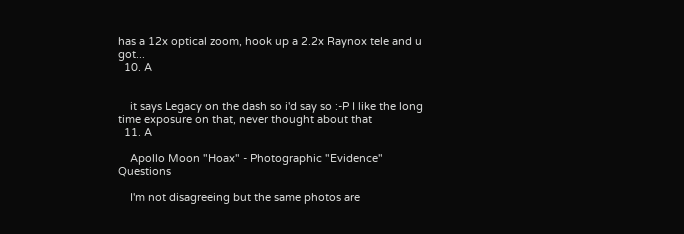has a 12x optical zoom, hook up a 2.2x Raynox tele and u got...
  10. A


    it says Legacy on the dash so i'd say so :-P I like the long time exposure on that, never thought about that
  11. A

    Apollo Moon "Hoax" - Photographic "Evidence" Questions

    I'm not disagreeing but the same photos are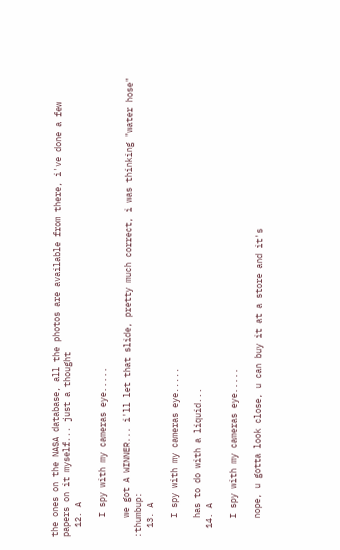the ones on the NASA database, all the photos are available from there, i've done a few papers on it myself... just a thought
  12. A

    I spy with my cameras eye.....

    we got A WINNER... i'll let that slide, pretty much correct, i was thinking "water hose" :thumbup:
  13. A

    I spy with my cameras eye.....

    has to do with a liquid...
  14. A

    I spy with my cameras eye.....

    nope, u gotta look close, u can buy it at a store and it's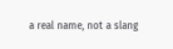a real name, not a slang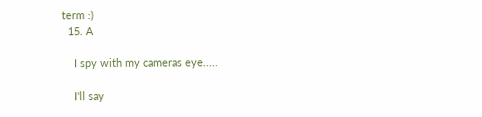term :)
  15. A

    I spy with my cameras eye.....

    I'll say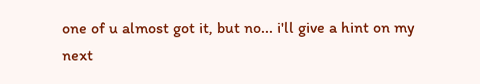one of u almost got it, but no... i'll give a hint on my next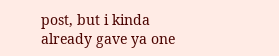post, but i kinda already gave ya one